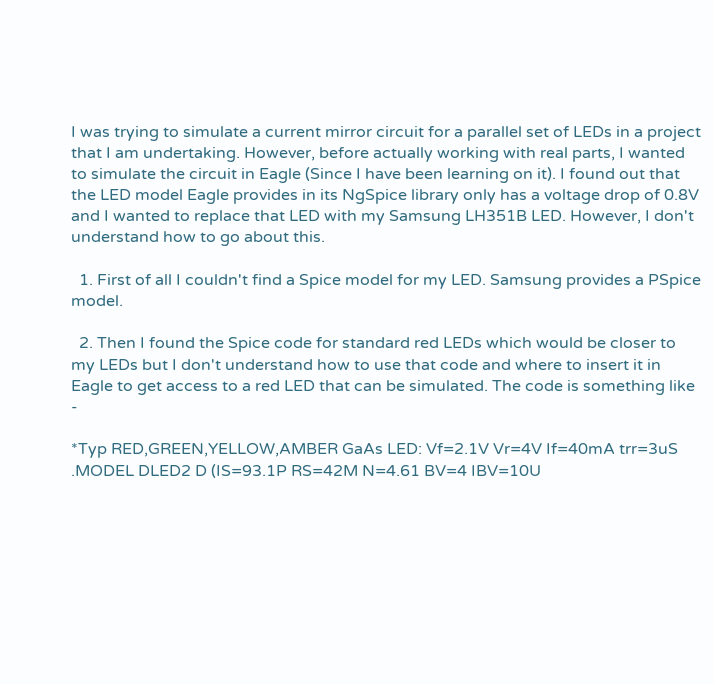I was trying to simulate a current mirror circuit for a parallel set of LEDs in a project that I am undertaking. However, before actually working with real parts, I wanted to simulate the circuit in Eagle (Since I have been learning on it). I found out that the LED model Eagle provides in its NgSpice library only has a voltage drop of 0.8V and I wanted to replace that LED with my Samsung LH351B LED. However, I don't understand how to go about this.

  1. First of all I couldn't find a Spice model for my LED. Samsung provides a PSpice model.

  2. Then I found the Spice code for standard red LEDs which would be closer to my LEDs but I don't understand how to use that code and where to insert it in Eagle to get access to a red LED that can be simulated. The code is something like -

*Typ RED,GREEN,YELLOW,AMBER GaAs LED: Vf=2.1V Vr=4V If=40mA trr=3uS
.MODEL DLED2 D (IS=93.1P RS=42M N=4.61 BV=4 IBV=10U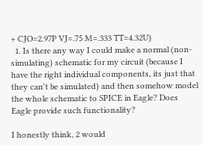+ CJO=2.97P VJ=.75 M=.333 TT=4.32U)
  1. Is there any way I could make a normal (non-simulating) schematic for my circuit (because I have the right individual components, its just that they can't be simulated) and then somehow model the whole schematic to SPICE in Eagle? Does Eagle provide such functionality?

I honestly think, 2 would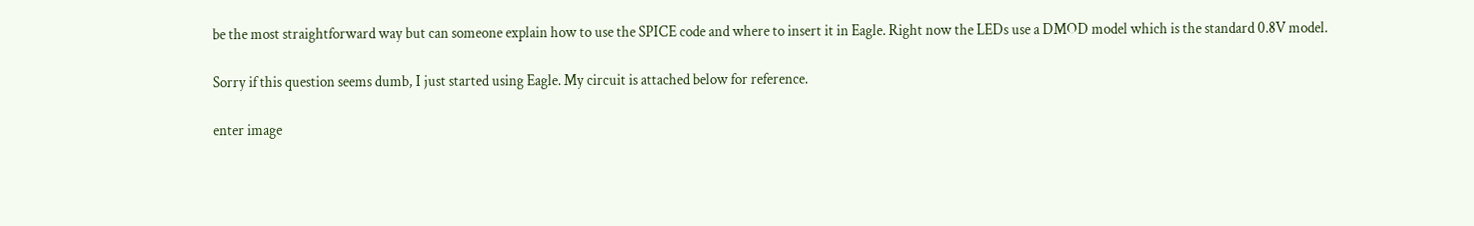be the most straightforward way but can someone explain how to use the SPICE code and where to insert it in Eagle. Right now the LEDs use a DMOD model which is the standard 0.8V model.

Sorry if this question seems dumb, I just started using Eagle. My circuit is attached below for reference.

enter image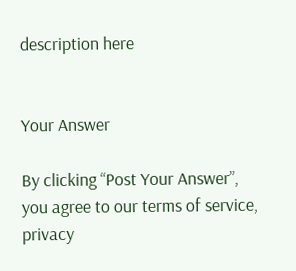description here


Your Answer

By clicking “Post Your Answer”, you agree to our terms of service, privacy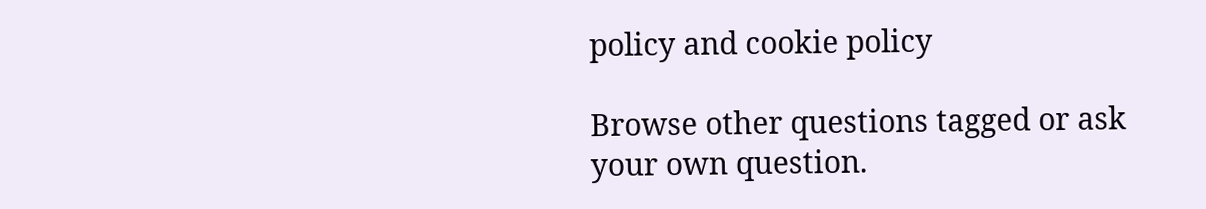policy and cookie policy

Browse other questions tagged or ask your own question.